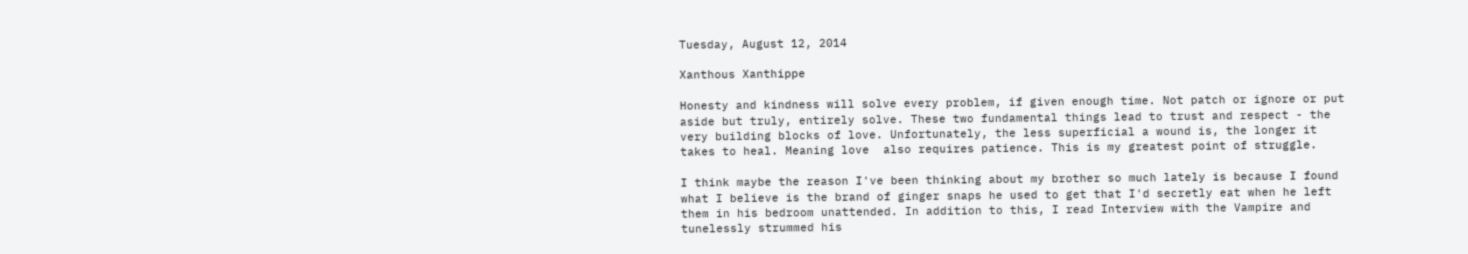Tuesday, August 12, 2014

Xanthous Xanthippe

Honesty and kindness will solve every problem, if given enough time. Not patch or ignore or put aside but truly, entirely solve. These two fundamental things lead to trust and respect - the very building blocks of love. Unfortunately, the less superficial a wound is, the longer it takes to heal. Meaning love  also requires patience. This is my greatest point of struggle.

I think maybe the reason I've been thinking about my brother so much lately is because I found what I believe is the brand of ginger snaps he used to get that I'd secretly eat when he left them in his bedroom unattended. In addition to this, I read Interview with the Vampire and tunelessly strummed his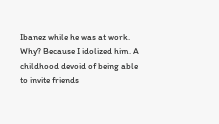Ibanez while he was at work. Why? Because I idolized him. A childhood devoid of being able to invite friends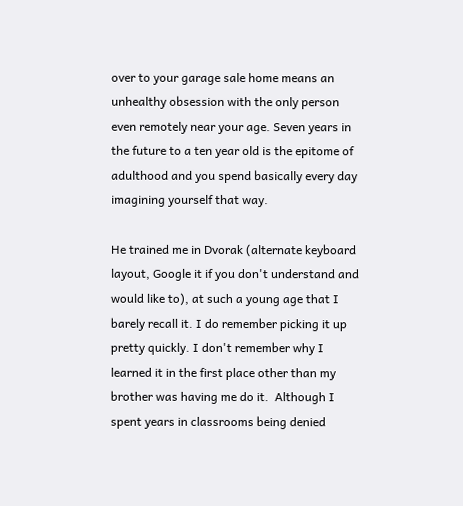over to your garage sale home means an unhealthy obsession with the only person even remotely near your age. Seven years in the future to a ten year old is the epitome of adulthood and you spend basically every day imagining yourself that way.

He trained me in Dvorak (alternate keyboard layout, Google it if you don't understand and would like to), at such a young age that I barely recall it. I do remember picking it up pretty quickly. I don't remember why I learned it in the first place other than my brother was having me do it.  Although I spent years in classrooms being denied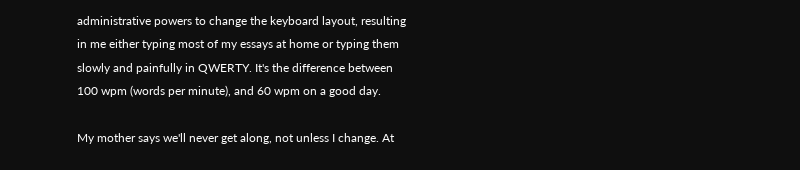administrative powers to change the keyboard layout, resulting in me either typing most of my essays at home or typing them slowly and painfully in QWERTY. It's the difference between 100 wpm (words per minute), and 60 wpm on a good day.

My mother says we'll never get along, not unless I change. At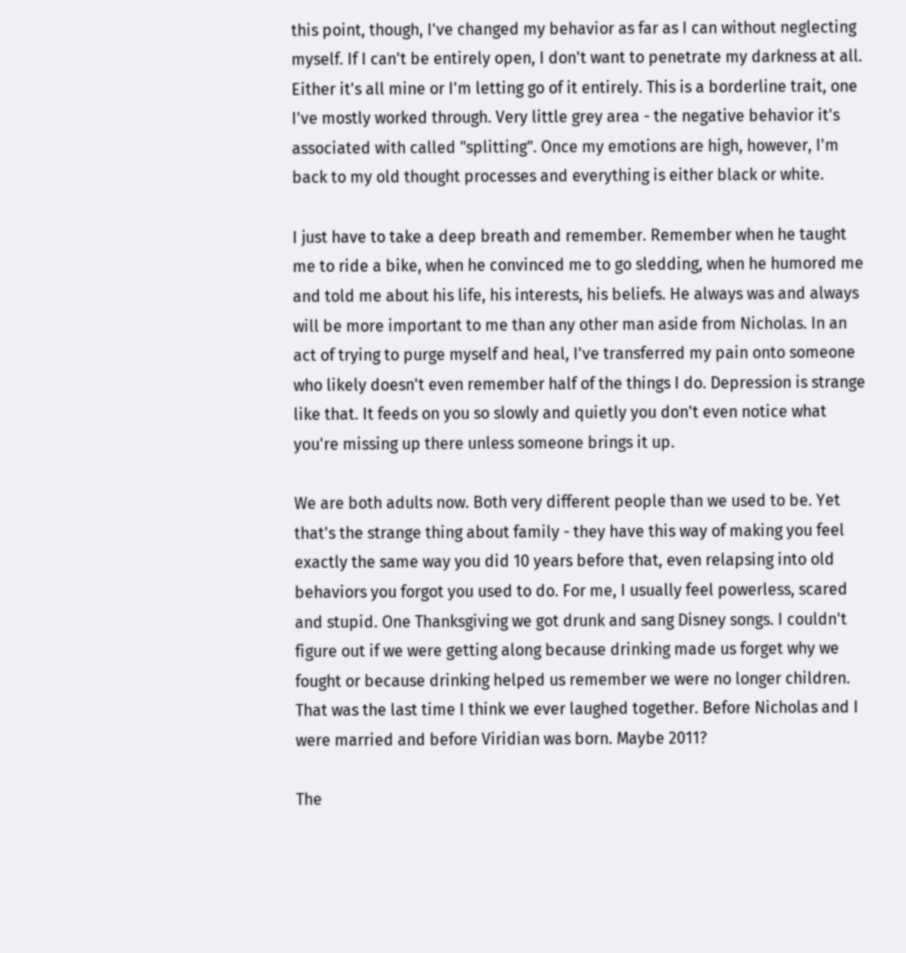this point, though, I've changed my behavior as far as I can without neglecting myself. If I can't be entirely open, I don't want to penetrate my darkness at all. Either it's all mine or I'm letting go of it entirely. This is a borderline trait, one I've mostly worked through. Very little grey area - the negative behavior it's associated with called "splitting". Once my emotions are high, however, I'm back to my old thought processes and everything is either black or white.

I just have to take a deep breath and remember. Remember when he taught me to ride a bike, when he convinced me to go sledding, when he humored me and told me about his life, his interests, his beliefs. He always was and always will be more important to me than any other man aside from Nicholas. In an act of trying to purge myself and heal, I've transferred my pain onto someone who likely doesn't even remember half of the things I do. Depression is strange like that. It feeds on you so slowly and quietly you don't even notice what you're missing up there unless someone brings it up.

We are both adults now. Both very different people than we used to be. Yet that's the strange thing about family - they have this way of making you feel exactly the same way you did 10 years before that, even relapsing into old behaviors you forgot you used to do. For me, I usually feel powerless, scared and stupid. One Thanksgiving we got drunk and sang Disney songs. I couldn't figure out if we were getting along because drinking made us forget why we fought or because drinking helped us remember we were no longer children. That was the last time I think we ever laughed together. Before Nicholas and I were married and before Viridian was born. Maybe 2011?

The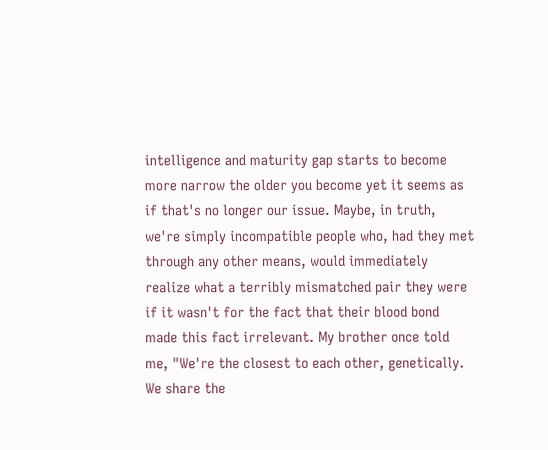intelligence and maturity gap starts to become more narrow the older you become yet it seems as if that's no longer our issue. Maybe, in truth, we're simply incompatible people who, had they met through any other means, would immediately realize what a terribly mismatched pair they were if it wasn't for the fact that their blood bond made this fact irrelevant. My brother once told me, "We're the closest to each other, genetically. We share the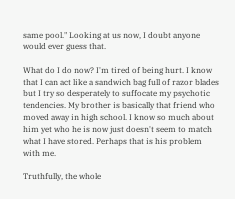same pool." Looking at us now, I doubt anyone would ever guess that.

What do I do now? I'm tired of being hurt. I know that I can act like a sandwich bag full of razor blades but I try so desperately to suffocate my psychotic tendencies. My brother is basically that friend who moved away in high school. I know so much about him yet who he is now just doesn't seem to match what I have stored. Perhaps that is his problem with me.

Truthfully, the whole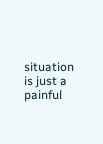situation is just a painful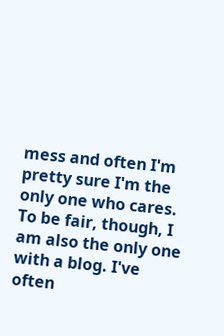mess and often I'm pretty sure I'm the only one who cares. To be fair, though, I am also the only one with a blog. I've often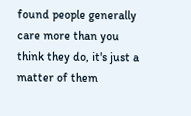found people generally care more than you think they do, it's just a matter of them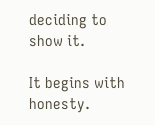deciding to show it.

It begins with honesty.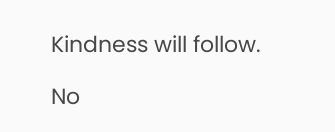Kindness will follow.

No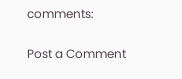comments:

Post a Comment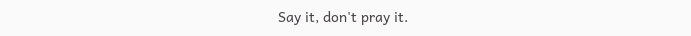Say it, don't pray it.